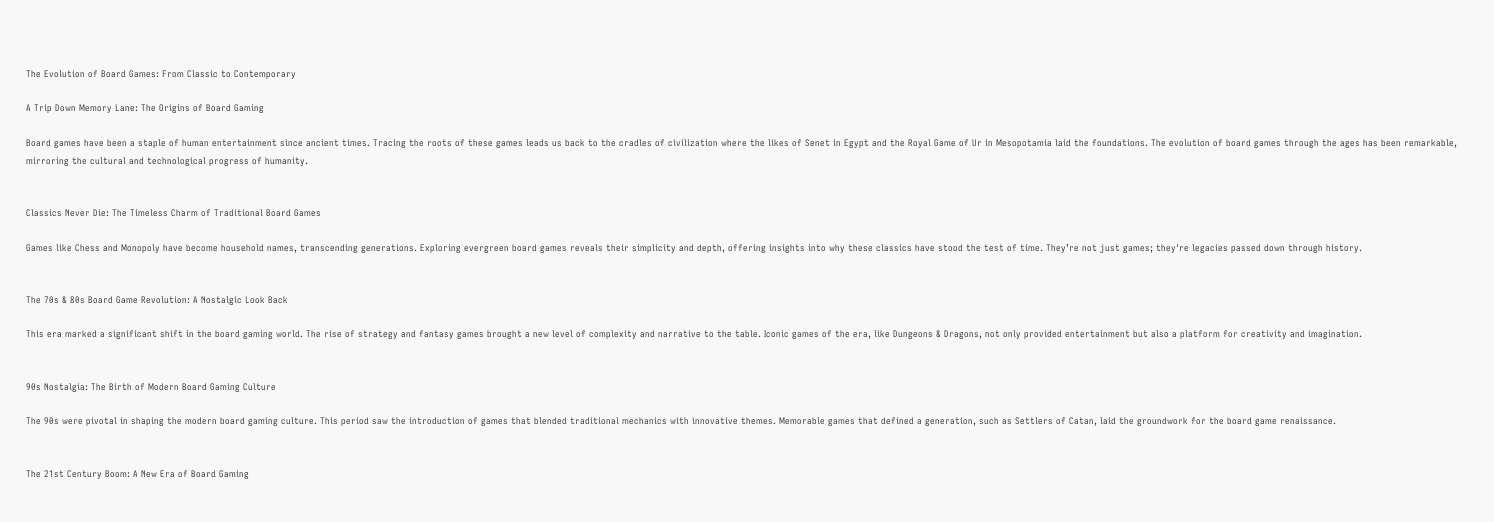The Evolution of Board Games: From Classic to Contemporary

A Trip Down Memory Lane: The Origins of Board Gaming

Board games have been a staple of human entertainment since ancient times. Tracing the roots of these games leads us back to the cradles of civilization where the likes of Senet in Egypt and the Royal Game of Ur in Mesopotamia laid the foundations. The evolution of board games through the ages has been remarkable, mirroring the cultural and technological progress of humanity.


Classics Never Die: The Timeless Charm of Traditional Board Games

Games like Chess and Monopoly have become household names, transcending generations. Exploring evergreen board games reveals their simplicity and depth, offering insights into why these classics have stood the test of time. They’re not just games; they're legacies passed down through history.


The 70s & 80s Board Game Revolution: A Nostalgic Look Back

This era marked a significant shift in the board gaming world. The rise of strategy and fantasy games brought a new level of complexity and narrative to the table. Iconic games of the era, like Dungeons & Dragons, not only provided entertainment but also a platform for creativity and imagination.


90s Nostalgia: The Birth of Modern Board Gaming Culture

The 90s were pivotal in shaping the modern board gaming culture. This period saw the introduction of games that blended traditional mechanics with innovative themes. Memorable games that defined a generation, such as Settlers of Catan, laid the groundwork for the board game renaissance.


The 21st Century Boom: A New Era of Board Gaming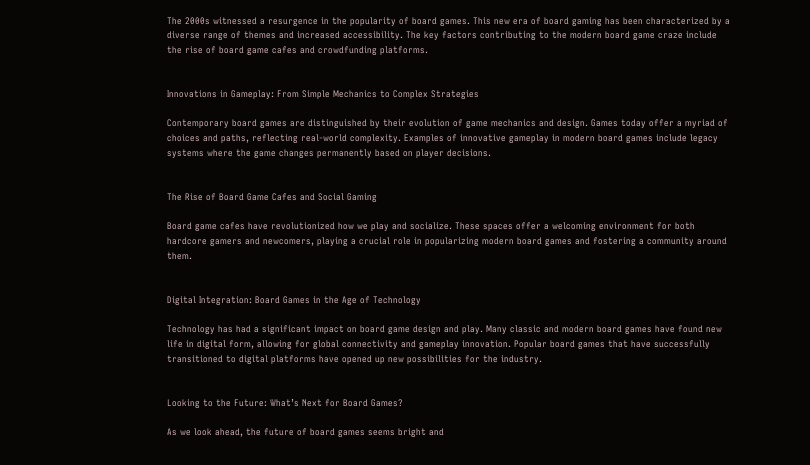The 2000s witnessed a resurgence in the popularity of board games. This new era of board gaming has been characterized by a diverse range of themes and increased accessibility. The key factors contributing to the modern board game craze include the rise of board game cafes and crowdfunding platforms.


Innovations in Gameplay: From Simple Mechanics to Complex Strategies

Contemporary board games are distinguished by their evolution of game mechanics and design. Games today offer a myriad of choices and paths, reflecting real-world complexity. Examples of innovative gameplay in modern board games include legacy systems where the game changes permanently based on player decisions.


The Rise of Board Game Cafes and Social Gaming

Board game cafes have revolutionized how we play and socialize. These spaces offer a welcoming environment for both hardcore gamers and newcomers, playing a crucial role in popularizing modern board games and fostering a community around them.


Digital Integration: Board Games in the Age of Technology

Technology has had a significant impact on board game design and play. Many classic and modern board games have found new life in digital form, allowing for global connectivity and gameplay innovation. Popular board games that have successfully transitioned to digital platforms have opened up new possibilities for the industry.


Looking to the Future: What’s Next for Board Games?

As we look ahead, the future of board games seems bright and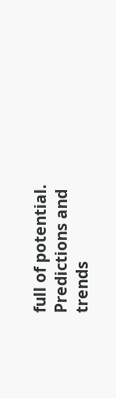full of potential. Predictions and trends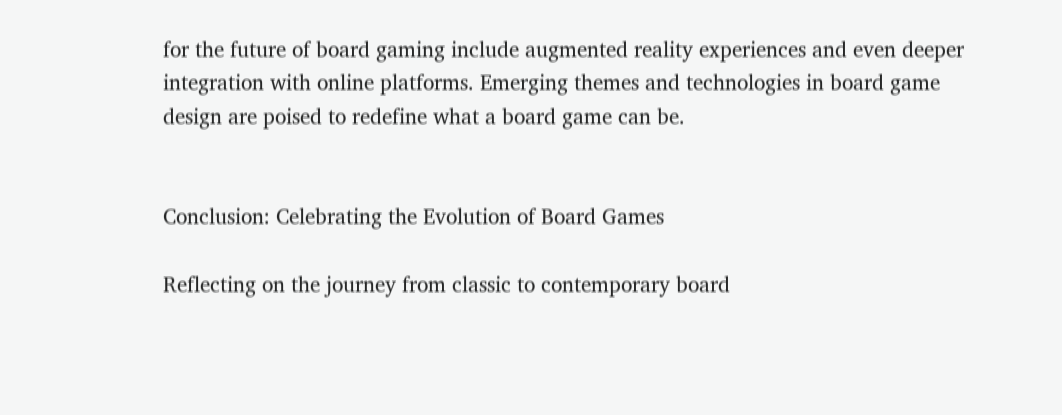for the future of board gaming include augmented reality experiences and even deeper integration with online platforms. Emerging themes and technologies in board game design are poised to redefine what a board game can be.


Conclusion: Celebrating the Evolution of Board Games

Reflecting on the journey from classic to contemporary board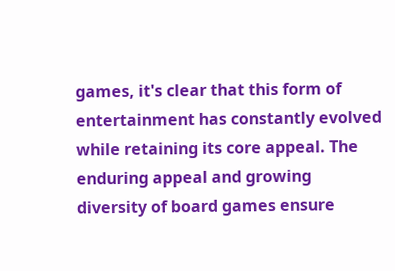games, it's clear that this form of entertainment has constantly evolved while retaining its core appeal. The enduring appeal and growing diversity of board games ensure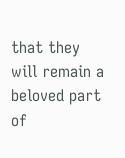that they will remain a beloved part of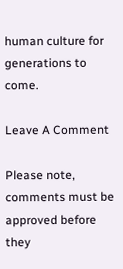human culture for generations to come.

Leave A Comment

Please note, comments must be approved before they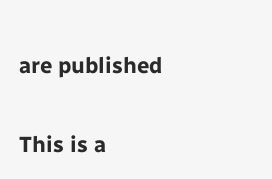are published

This is a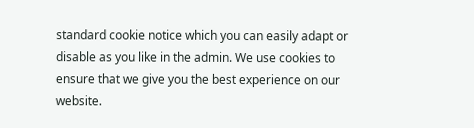standard cookie notice which you can easily adapt or disable as you like in the admin. We use cookies to ensure that we give you the best experience on our website.